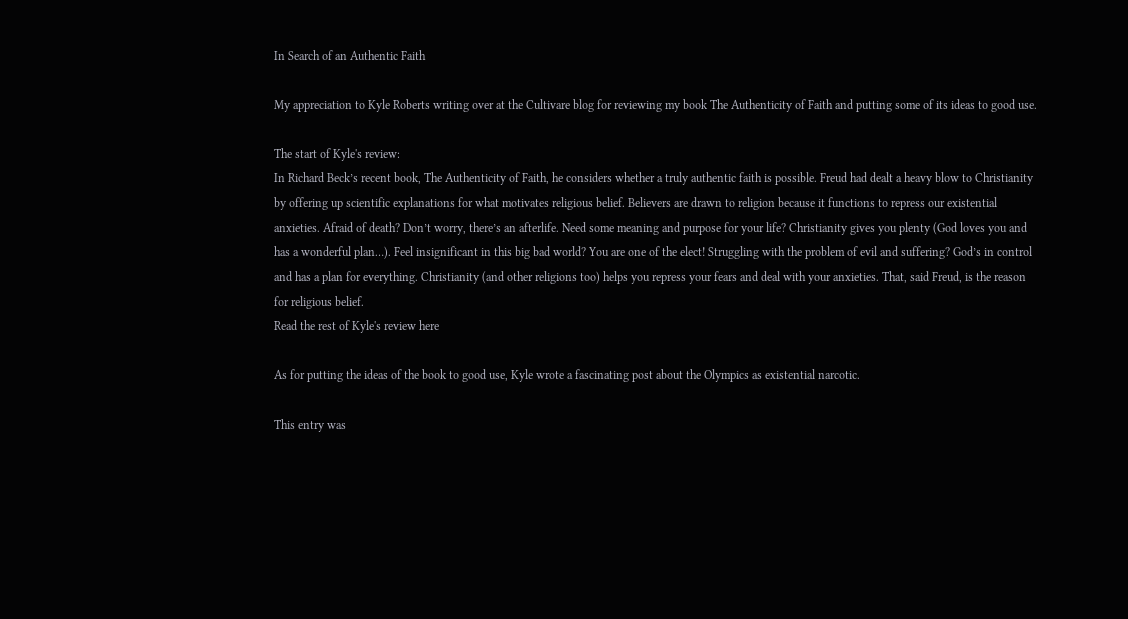In Search of an Authentic Faith

My appreciation to Kyle Roberts writing over at the Cultivare blog for reviewing my book The Authenticity of Faith and putting some of its ideas to good use.

The start of Kyle's review:
In Richard Beck’s recent book, The Authenticity of Faith, he considers whether a truly authentic faith is possible. Freud had dealt a heavy blow to Christianity by offering up scientific explanations for what motivates religious belief. Believers are drawn to religion because it functions to repress our existential anxieties. Afraid of death? Don’t worry, there’s an afterlife. Need some meaning and purpose for your life? Christianity gives you plenty (God loves you and has a wonderful plan…). Feel insignificant in this big bad world? You are one of the elect! Struggling with the problem of evil and suffering? God’s in control and has a plan for everything. Christianity (and other religions too) helps you repress your fears and deal with your anxieties. That, said Freud, is the reason for religious belief.
Read the rest of Kyle's review here

As for putting the ideas of the book to good use, Kyle wrote a fascinating post about the Olympics as existential narcotic.

This entry was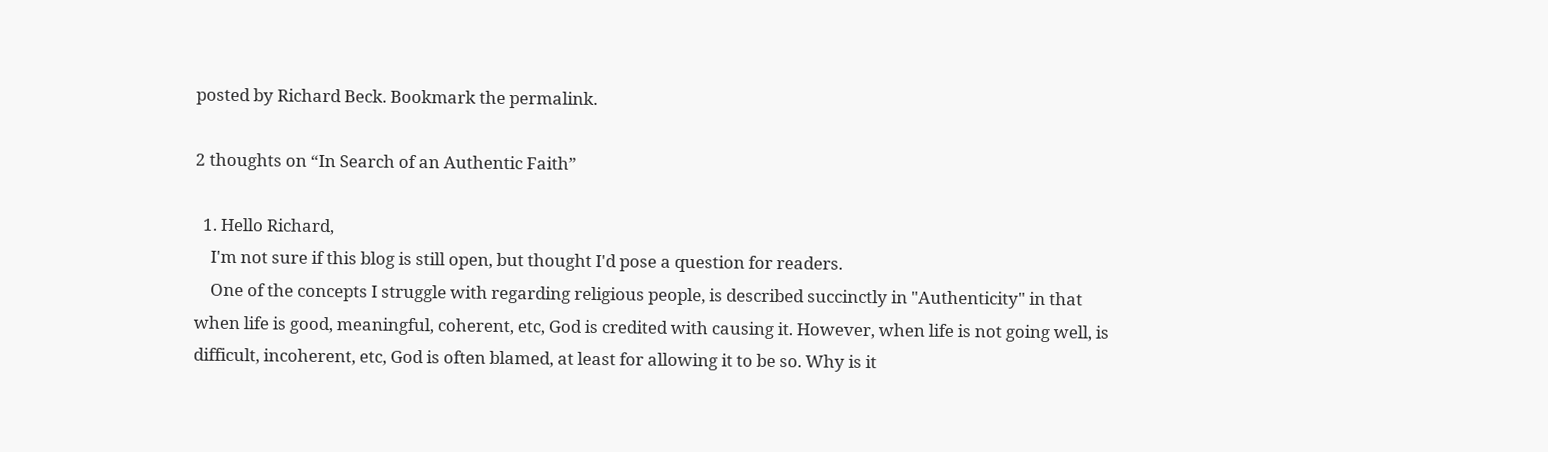posted by Richard Beck. Bookmark the permalink.

2 thoughts on “In Search of an Authentic Faith”

  1. Hello Richard,
    I'm not sure if this blog is still open, but thought I'd pose a question for readers.
    One of the concepts I struggle with regarding religious people, is described succinctly in "Authenticity" in that when life is good, meaningful, coherent, etc, God is credited with causing it. However, when life is not going well, is difficult, incoherent, etc, God is often blamed, at least for allowing it to be so. Why is it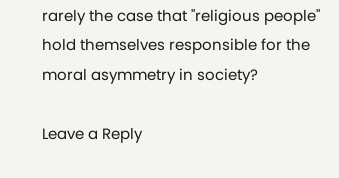rarely the case that "religious people" hold themselves responsible for the moral asymmetry in society?

Leave a Reply